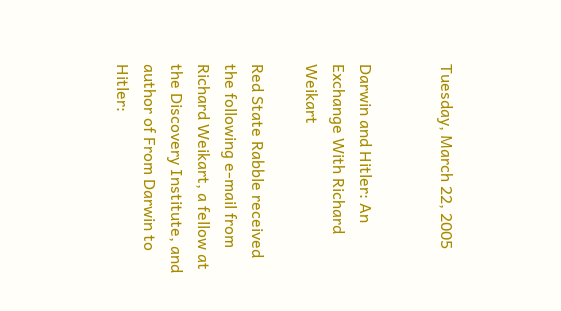Tuesday, March 22, 2005


Darwin and Hitler: An Exchange With Richard Weikart

Red State Rabble received the following e-mail from Richard Weikart, a fellow at the Discovery Institute, and author of From Darwin to Hitler: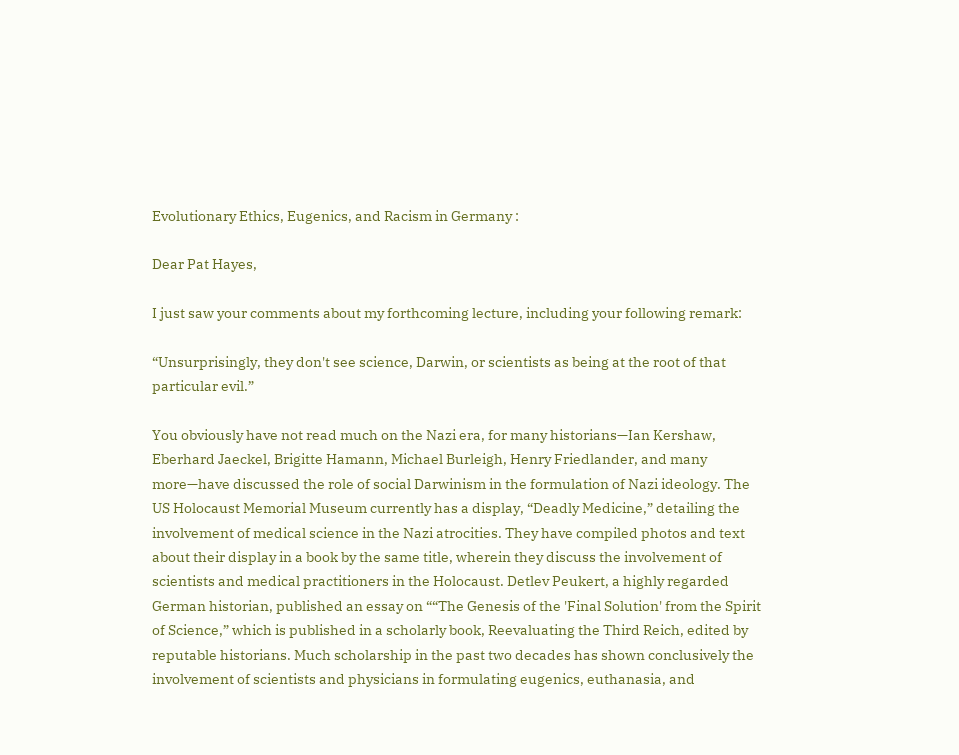Evolutionary Ethics, Eugenics, and Racism in Germany :

Dear Pat Hayes,

I just saw your comments about my forthcoming lecture, including your following remark:

“Unsurprisingly, they don't see science, Darwin, or scientists as being at the root of that particular evil.”

You obviously have not read much on the Nazi era, for many historians—Ian Kershaw, Eberhard Jaeckel, Brigitte Hamann, Michael Burleigh, Henry Friedlander, and many more—have discussed the role of social Darwinism in the formulation of Nazi ideology. The US Holocaust Memorial Museum currently has a display, “Deadly Medicine,” detailing the involvement of medical science in the Nazi atrocities. They have compiled photos and text about their display in a book by the same title, wherein they discuss the involvement of scientists and medical practitioners in the Holocaust. Detlev Peukert, a highly regarded German historian, published an essay on ““The Genesis of the 'Final Solution' from the Spirit of Science,” which is published in a scholarly book, Reevaluating the Third Reich, edited by reputable historians. Much scholarship in the past two decades has shown conclusively the involvement of scientists and physicians in formulating eugenics, euthanasia, and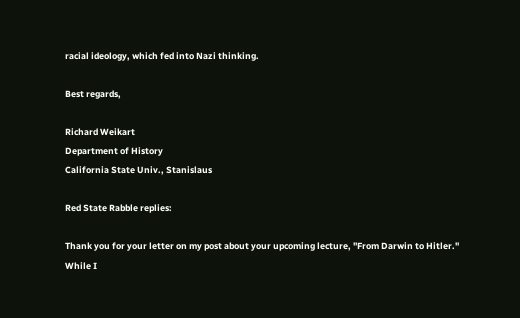racial ideology, which fed into Nazi thinking.

Best regards,

Richard Weikart
Department of History
California State Univ., Stanislaus

Red State Rabble replies:

Thank you for your letter on my post about your upcoming lecture, "From Darwin to Hitler." While I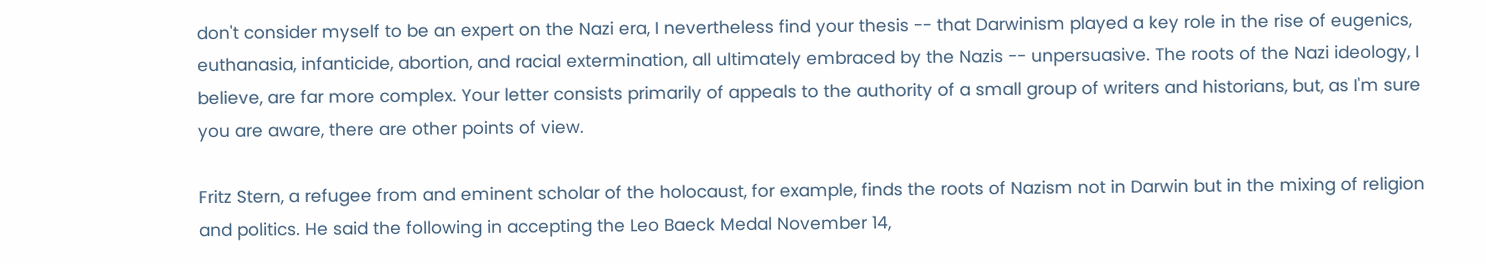don't consider myself to be an expert on the Nazi era, I nevertheless find your thesis -- that Darwinism played a key role in the rise of eugenics, euthanasia, infanticide, abortion, and racial extermination, all ultimately embraced by the Nazis -- unpersuasive. The roots of the Nazi ideology, I believe, are far more complex. Your letter consists primarily of appeals to the authority of a small group of writers and historians, but, as I'm sure you are aware, there are other points of view.

Fritz Stern, a refugee from and eminent scholar of the holocaust, for example, finds the roots of Nazism not in Darwin but in the mixing of religion and politics. He said the following in accepting the Leo Baeck Medal November 14,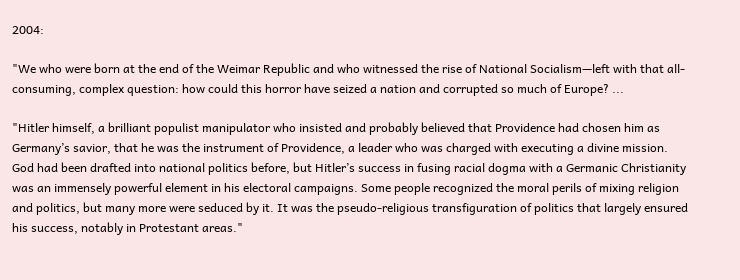2004:

"We who were born at the end of the Weimar Republic and who witnessed the rise of National Socialism—left with that all-consuming, complex question: how could this horror have seized a nation and corrupted so much of Europe? ...

"Hitler himself, a brilliant populist manipulator who insisted and probably believed that Providence had chosen him as Germany’s savior, that he was the instrument of Providence, a leader who was charged with executing a divine mission. God had been drafted into national politics before, but Hitler’s success in fusing racial dogma with a Germanic Christianity was an immensely powerful element in his electoral campaigns. Some people recognized the moral perils of mixing religion and politics, but many more were seduced by it. It was the pseudo-religious transfiguration of politics that largely ensured his success, notably in Protestant areas."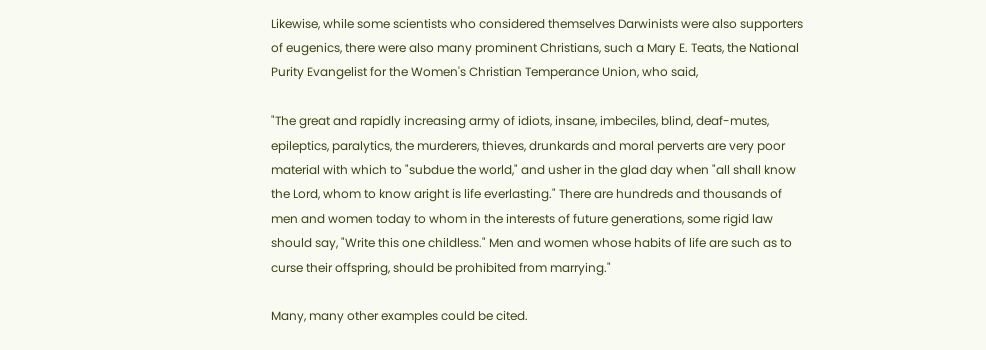Likewise, while some scientists who considered themselves Darwinists were also supporters of eugenics, there were also many prominent Christians, such a Mary E. Teats, the National Purity Evangelist for the Women's Christian Temperance Union, who said,

"The great and rapidly increasing army of idiots, insane, imbeciles, blind, deaf-mutes, epileptics, paralytics, the murderers, thieves, drunkards and moral perverts are very poor material with which to "subdue the world," and usher in the glad day when "all shall know the Lord, whom to know aright is life everlasting." There are hundreds and thousands of men and women today to whom in the interests of future generations, some rigid law should say, "Write this one childless." Men and women whose habits of life are such as to curse their offspring, should be prohibited from marrying."

Many, many other examples could be cited.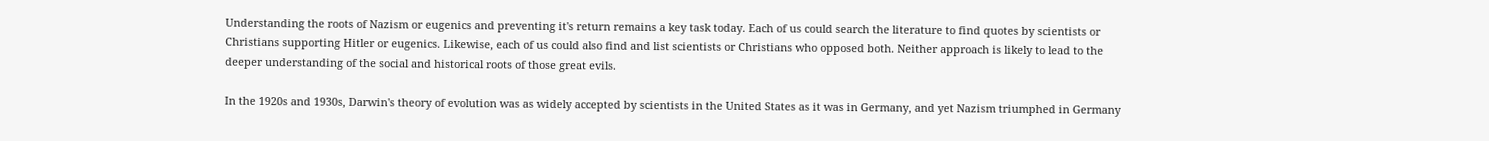Understanding the roots of Nazism or eugenics and preventing it's return remains a key task today. Each of us could search the literature to find quotes by scientists or Christians supporting Hitler or eugenics. Likewise, each of us could also find and list scientists or Christians who opposed both. Neither approach is likely to lead to the deeper understanding of the social and historical roots of those great evils.

In the 1920s and 1930s, Darwin's theory of evolution was as widely accepted by scientists in the United States as it was in Germany, and yet Nazism triumphed in Germany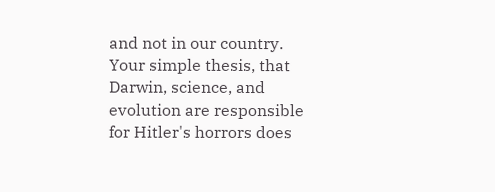and not in our country. Your simple thesis, that Darwin, science, and evolution are responsible for Hitler's horrors does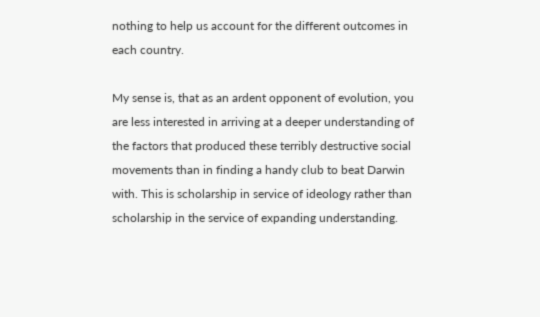nothing to help us account for the different outcomes in each country.

My sense is, that as an ardent opponent of evolution, you are less interested in arriving at a deeper understanding of the factors that produced these terribly destructive social movements than in finding a handy club to beat Darwin with. This is scholarship in service of ideology rather than scholarship in the service of expanding understanding.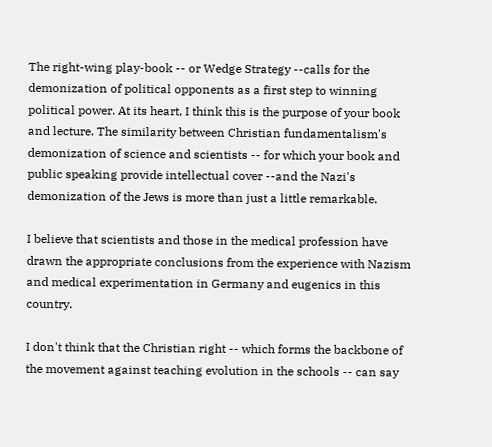The right-wing play-book -- or Wedge Strategy --calls for the demonization of political opponents as a first step to winning political power. At its heart, I think this is the purpose of your book and lecture. The similarity between Christian fundamentalism's demonization of science and scientists -- for which your book and public speaking provide intellectual cover --and the Nazi's demonization of the Jews is more than just a little remarkable.

I believe that scientists and those in the medical profession have drawn the appropriate conclusions from the experience with Nazism and medical experimentation in Germany and eugenics in this country.

I don't think that the Christian right -- which forms the backbone of the movement against teaching evolution in the schools -- can say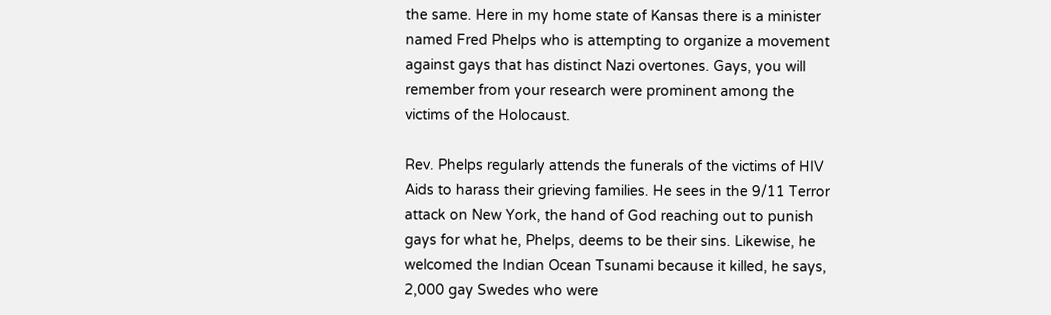the same. Here in my home state of Kansas there is a minister named Fred Phelps who is attempting to organize a movement against gays that has distinct Nazi overtones. Gays, you will remember from your research were prominent among the victims of the Holocaust.

Rev. Phelps regularly attends the funerals of the victims of HIV Aids to harass their grieving families. He sees in the 9/11 Terror attack on New York, the hand of God reaching out to punish gays for what he, Phelps, deems to be their sins. Likewise, he welcomed the Indian Ocean Tsunami because it killed, he says, 2,000 gay Swedes who were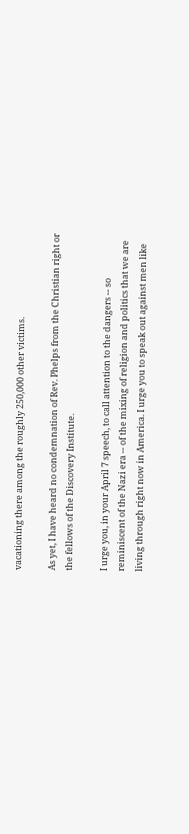vacationing there among the roughly 250,000 other victims.

As yet, I have heard no condemnation of Rev. Phelps from the Christian right or the fellows of the Discovery Institute.

I urge you, in your April 7 speech, to call attention to the dangers -- so reminiscent of the Nazi era -- of the mixing of religion and politics that we are living through right now in America. I urge you to speak out against men like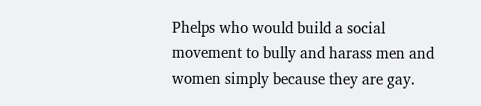Phelps who would build a social movement to bully and harass men and women simply because they are gay.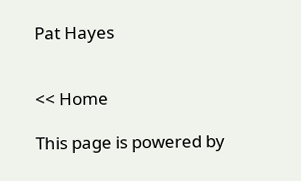Pat Hayes


<< Home

This page is powered by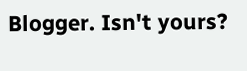Blogger. Isn't yours?